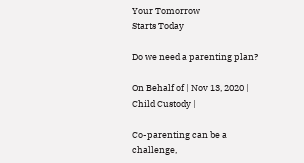Your Tomorrow
Starts Today

Do we need a parenting plan?

On Behalf of | Nov 13, 2020 | Child Custody |

Co-parenting can be a challenge,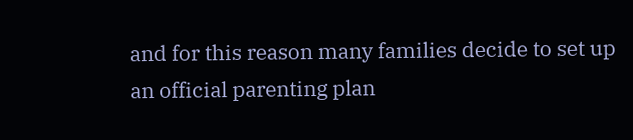and for this reason many families decide to set up an official parenting plan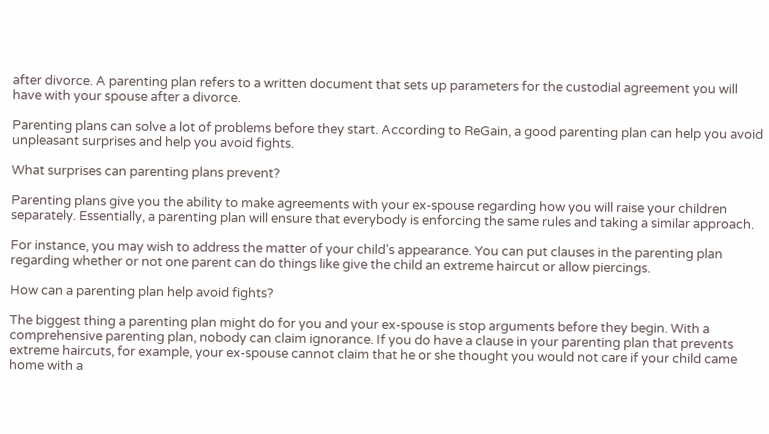after divorce. A parenting plan refers to a written document that sets up parameters for the custodial agreement you will have with your spouse after a divorce.

Parenting plans can solve a lot of problems before they start. According to ReGain, a good parenting plan can help you avoid unpleasant surprises and help you avoid fights.

What surprises can parenting plans prevent?

Parenting plans give you the ability to make agreements with your ex-spouse regarding how you will raise your children separately. Essentially, a parenting plan will ensure that everybody is enforcing the same rules and taking a similar approach.

For instance, you may wish to address the matter of your child’s appearance. You can put clauses in the parenting plan regarding whether or not one parent can do things like give the child an extreme haircut or allow piercings.

How can a parenting plan help avoid fights?

The biggest thing a parenting plan might do for you and your ex-spouse is stop arguments before they begin. With a comprehensive parenting plan, nobody can claim ignorance. If you do have a clause in your parenting plan that prevents extreme haircuts, for example, your ex-spouse cannot claim that he or she thought you would not care if your child came home with a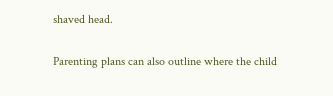shaved head.

Parenting plans can also outline where the child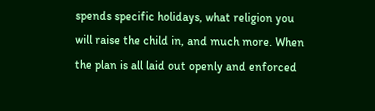spends specific holidays, what religion you will raise the child in, and much more. When the plan is all laid out openly and enforced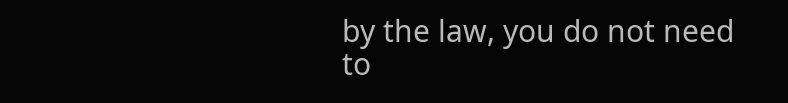by the law, you do not need to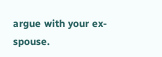argue with your ex-spouse.